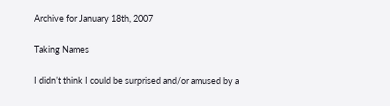Archive for January 18th, 2007

Taking Names

I didn’t think I could be surprised and/or amused by a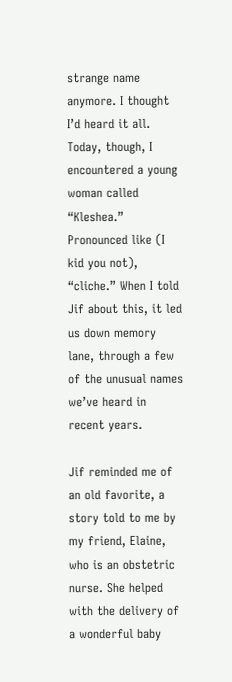strange name anymore. I thought I’d heard it all. Today, though, I encountered a young woman called “Kleshea.” Pronounced like (I kid you not), “cliche.” When I told Jif about this, it led us down memory lane, through a few of the unusual names we’ve heard in recent years.

Jif reminded me of an old favorite, a story told to me by my friend, Elaine, who is an obstetric nurse. She helped with the delivery of a wonderful baby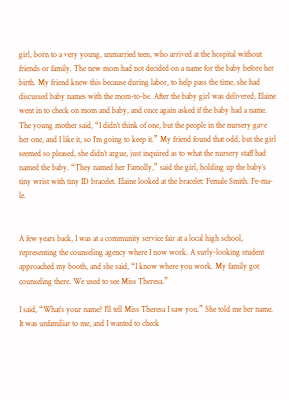girl, born to a very young, unmarried teen, who arrived at the hospital without friends or family. The new mom had not decided on a name for the baby before her birth. My friend knew this because during labor, to help pass the time, she had discussed baby names with the mom-to-be. After the baby girl was delivered, Elaine went in to check on mom and baby, and once again asked if the baby had a name. The young mother said, “I didn’t think of one, but the people in the nursery gave her one, and I like it, so I’m going to keep it.” My friend found that odd, but the girl seemed so pleased, she didn’t argue, just inquired as to what the nursery staff had named the baby. “They named her Famolly,” said the girl, holding up the baby’s tiny wrist with tiny ID bracelet. Elaine looked at the bracelet: Female Smith. Fe-ma-le.


A few years back, I was at a community service fair at a local high school, representing the counseling agency where I now work. A surly-looking student approached my booth, and she said, “I know where you work. My family got counseling there. We used to see Miss Theresa.”

I said, “What’s your name? I’ll tell Miss Theresa I saw you.” She told me her name. It was unfamiliar to me, and I wanted to check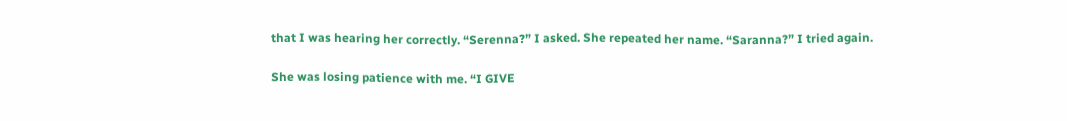that I was hearing her correctly. “Serenna?” I asked. She repeated her name. “Saranna?” I tried again.

She was losing patience with me. “I GIVE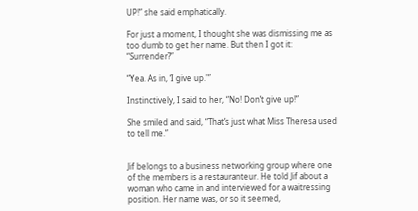UP!” she said emphatically.

For just a moment, I thought she was dismissing me as too dumb to get her name. But then I got it: “Surrender?”

“Yea. As in, ‘I give up.'”

Instinctively, I said to her, “No! Don’t give up!”

She smiled and said, “That’s just what Miss Theresa used to tell me.”


Jif belongs to a business networking group where one of the members is a restauranteur. He told Jif about a woman who came in and interviewed for a waitressing position. Her name was, or so it seemed,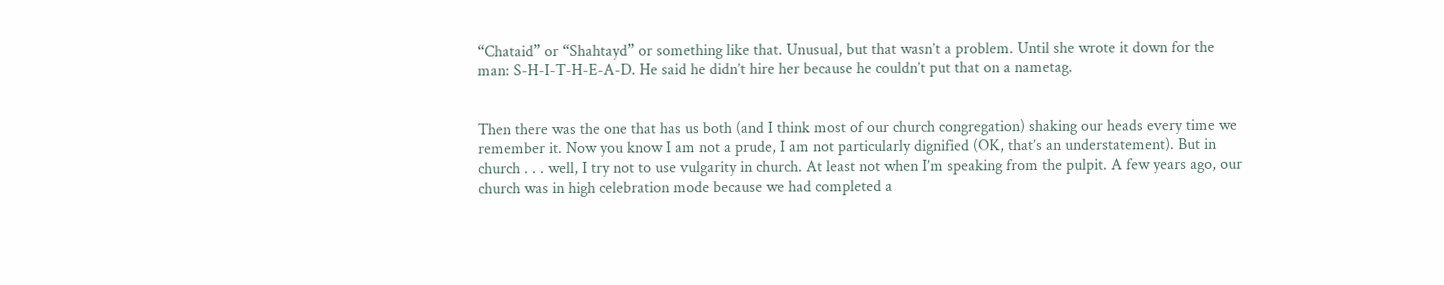“Chataid” or “Shahtayd” or something like that. Unusual, but that wasn’t a problem. Until she wrote it down for the man: S-H-I-T-H-E-A-D. He said he didn’t hire her because he couldn’t put that on a nametag.


Then there was the one that has us both (and I think most of our church congregation) shaking our heads every time we remember it. Now you know I am not a prude, I am not particularly dignified (OK, that’s an understatement). But in church . . . well, I try not to use vulgarity in church. At least not when I’m speaking from the pulpit. A few years ago, our church was in high celebration mode because we had completed a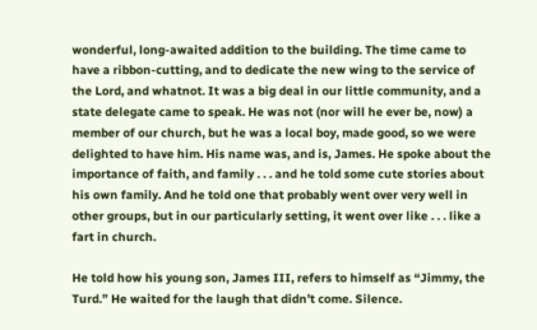wonderful, long-awaited addition to the building. The time came to have a ribbon-cutting, and to dedicate the new wing to the service of the Lord, and whatnot. It was a big deal in our little community, and a state delegate came to speak. He was not (nor will he ever be, now) a member of our church, but he was a local boy, made good, so we were delighted to have him. His name was, and is, James. He spoke about the importance of faith, and family . . . and he told some cute stories about his own family. And he told one that probably went over very well in other groups, but in our particularly setting, it went over like . . . like a fart in church.

He told how his young son, James III, refers to himself as “Jimmy, the Turd.” He waited for the laugh that didn’t come. Silence.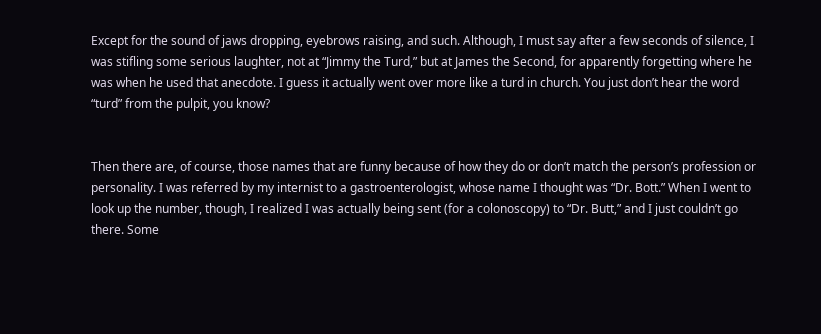Except for the sound of jaws dropping, eyebrows raising, and such. Although, I must say after a few seconds of silence, I was stifling some serious laughter, not at “Jimmy the Turd,” but at James the Second, for apparently forgetting where he was when he used that anecdote. I guess it actually went over more like a turd in church. You just don’t hear the word “turd” from the pulpit, you know?


Then there are, of course, those names that are funny because of how they do or don’t match the person’s profession or personality. I was referred by my internist to a gastroenterologist, whose name I thought was “Dr. Bott.” When I went to look up the number, though, I realized I was actually being sent (for a colonoscopy) to “Dr. Butt,” and I just couldn’t go there. Some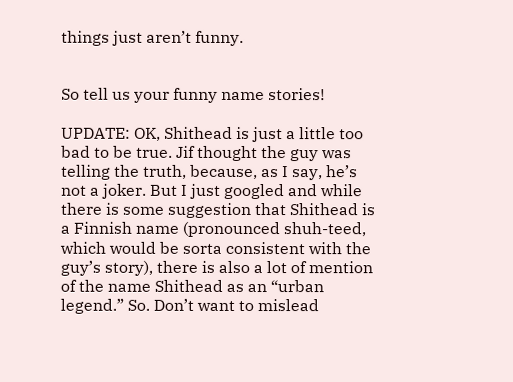things just aren’t funny.


So tell us your funny name stories!

UPDATE: OK, Shithead is just a little too bad to be true. Jif thought the guy was telling the truth, because, as I say, he’s not a joker. But I just googled and while there is some suggestion that Shithead is a Finnish name (pronounced shuh-teed, which would be sorta consistent with the guy’s story), there is also a lot of mention of the name Shithead as an “urban legend.” So. Don’t want to mislead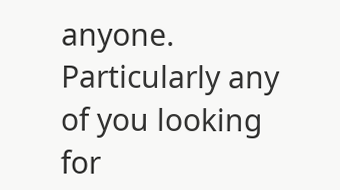anyone. Particularly any of you looking for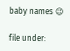baby names 😉

file under: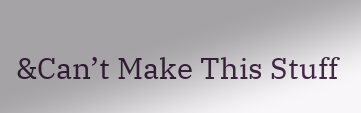&Can’t Make This Stuff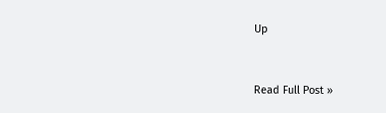Up


Read Full Post »